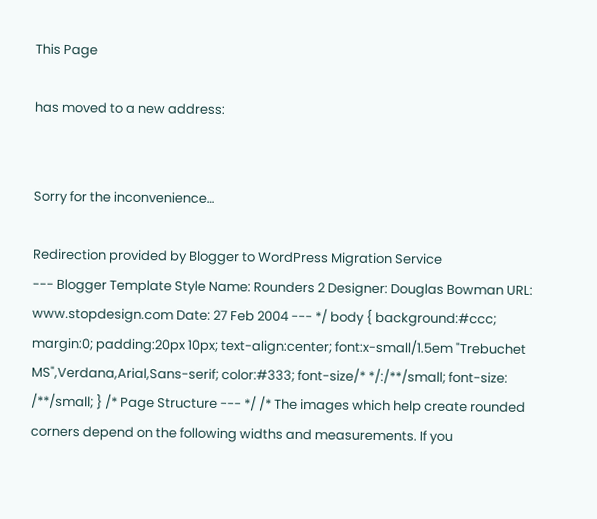This Page

has moved to a new address:


Sorry for the inconvenience…

Redirection provided by Blogger to WordPress Migration Service
--- Blogger Template Style Name: Rounders 2 Designer: Douglas Bowman URL: www.stopdesign.com Date: 27 Feb 2004 --- */ body { background:#ccc; margin:0; padding:20px 10px; text-align:center; font:x-small/1.5em "Trebuchet MS",Verdana,Arial,Sans-serif; color:#333; font-size/* */:/**/small; font-size: /**/small; } /* Page Structure --- */ /* The images which help create rounded corners depend on the following widths and measurements. If you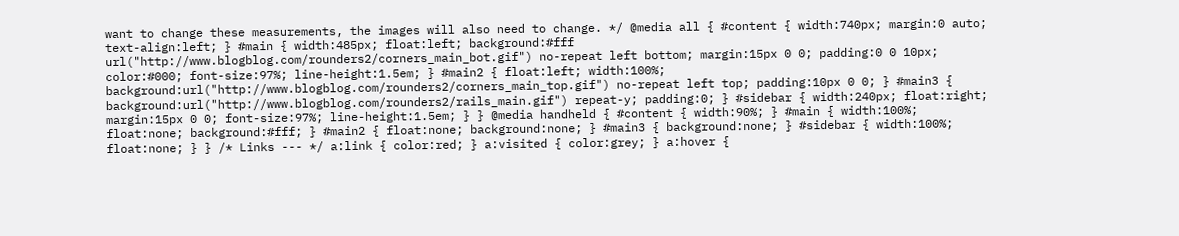want to change these measurements, the images will also need to change. */ @media all { #content { width:740px; margin:0 auto; text-align:left; } #main { width:485px; float:left; background:#fff url("http://www.blogblog.com/rounders2/corners_main_bot.gif") no-repeat left bottom; margin:15px 0 0; padding:0 0 10px; color:#000; font-size:97%; line-height:1.5em; } #main2 { float:left; width:100%; background:url("http://www.blogblog.com/rounders2/corners_main_top.gif") no-repeat left top; padding:10px 0 0; } #main3 { background:url("http://www.blogblog.com/rounders2/rails_main.gif") repeat-y; padding:0; } #sidebar { width:240px; float:right; margin:15px 0 0; font-size:97%; line-height:1.5em; } } @media handheld { #content { width:90%; } #main { width:100%; float:none; background:#fff; } #main2 { float:none; background:none; } #main3 { background:none; } #sidebar { width:100%; float:none; } } /* Links --- */ a:link { color:red; } a:visited { color:grey; } a:hover {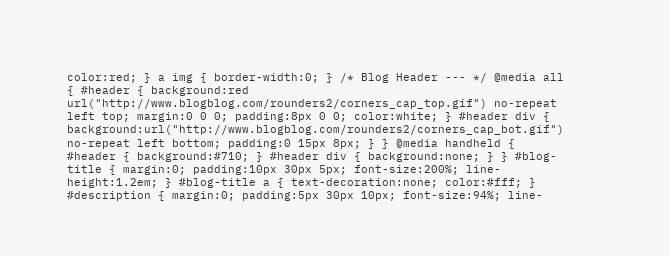color:red; } a img { border-width:0; } /* Blog Header --- */ @media all { #header { background:red url("http://www.blogblog.com/rounders2/corners_cap_top.gif") no-repeat left top; margin:0 0 0; padding:8px 0 0; color:white; } #header div { background:url("http://www.blogblog.com/rounders2/corners_cap_bot.gif") no-repeat left bottom; padding:0 15px 8px; } } @media handheld { #header { background:#710; } #header div { background:none; } } #blog-title { margin:0; padding:10px 30px 5px; font-size:200%; line-height:1.2em; } #blog-title a { text-decoration:none; color:#fff; } #description { margin:0; padding:5px 30px 10px; font-size:94%; line-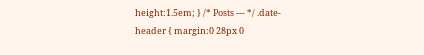height:1.5em; } /* Posts --- */ .date-header { margin:0 28px 0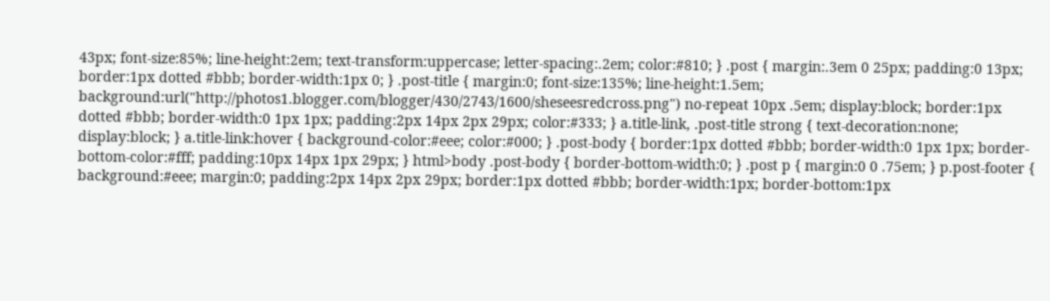43px; font-size:85%; line-height:2em; text-transform:uppercase; letter-spacing:.2em; color:#810; } .post { margin:.3em 0 25px; padding:0 13px; border:1px dotted #bbb; border-width:1px 0; } .post-title { margin:0; font-size:135%; line-height:1.5em; background:url("http://photos1.blogger.com/blogger/430/2743/1600/sheseesredcross.png") no-repeat 10px .5em; display:block; border:1px dotted #bbb; border-width:0 1px 1px; padding:2px 14px 2px 29px; color:#333; } a.title-link, .post-title strong { text-decoration:none; display:block; } a.title-link:hover { background-color:#eee; color:#000; } .post-body { border:1px dotted #bbb; border-width:0 1px 1px; border-bottom-color:#fff; padding:10px 14px 1px 29px; } html>body .post-body { border-bottom-width:0; } .post p { margin:0 0 .75em; } p.post-footer { background:#eee; margin:0; padding:2px 14px 2px 29px; border:1px dotted #bbb; border-width:1px; border-bottom:1px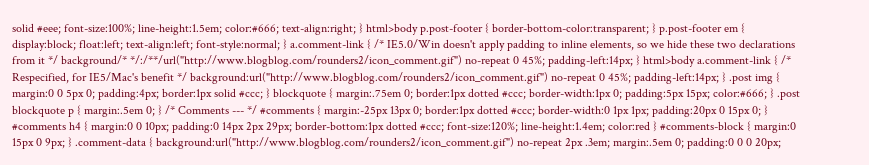solid #eee; font-size:100%; line-height:1.5em; color:#666; text-align:right; } html>body p.post-footer { border-bottom-color:transparent; } p.post-footer em { display:block; float:left; text-align:left; font-style:normal; } a.comment-link { /* IE5.0/Win doesn't apply padding to inline elements, so we hide these two declarations from it */ background/* */:/**/url("http://www.blogblog.com/rounders2/icon_comment.gif") no-repeat 0 45%; padding-left:14px; } html>body a.comment-link { /* Respecified, for IE5/Mac's benefit */ background:url("http://www.blogblog.com/rounders2/icon_comment.gif") no-repeat 0 45%; padding-left:14px; } .post img { margin:0 0 5px 0; padding:4px; border:1px solid #ccc; } blockquote { margin:.75em 0; border:1px dotted #ccc; border-width:1px 0; padding:5px 15px; color:#666; } .post blockquote p { margin:.5em 0; } /* Comments --- */ #comments { margin:-25px 13px 0; border:1px dotted #ccc; border-width:0 1px 1px; padding:20px 0 15px 0; } #comments h4 { margin:0 0 10px; padding:0 14px 2px 29px; border-bottom:1px dotted #ccc; font-size:120%; line-height:1.4em; color:red } #comments-block { margin:0 15px 0 9px; } .comment-data { background:url("http://www.blogblog.com/rounders2/icon_comment.gif") no-repeat 2px .3em; margin:.5em 0; padding:0 0 0 20px;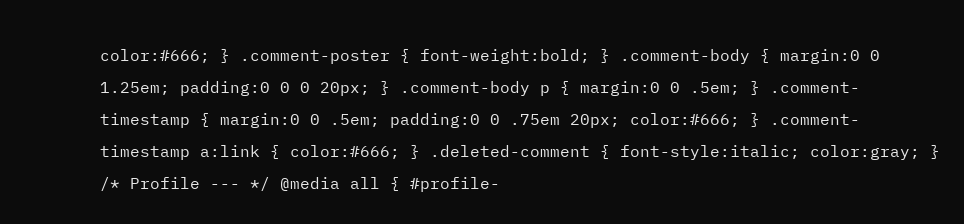color:#666; } .comment-poster { font-weight:bold; } .comment-body { margin:0 0 1.25em; padding:0 0 0 20px; } .comment-body p { margin:0 0 .5em; } .comment-timestamp { margin:0 0 .5em; padding:0 0 .75em 20px; color:#666; } .comment-timestamp a:link { color:#666; } .deleted-comment { font-style:italic; color:gray; } /* Profile --- */ @media all { #profile-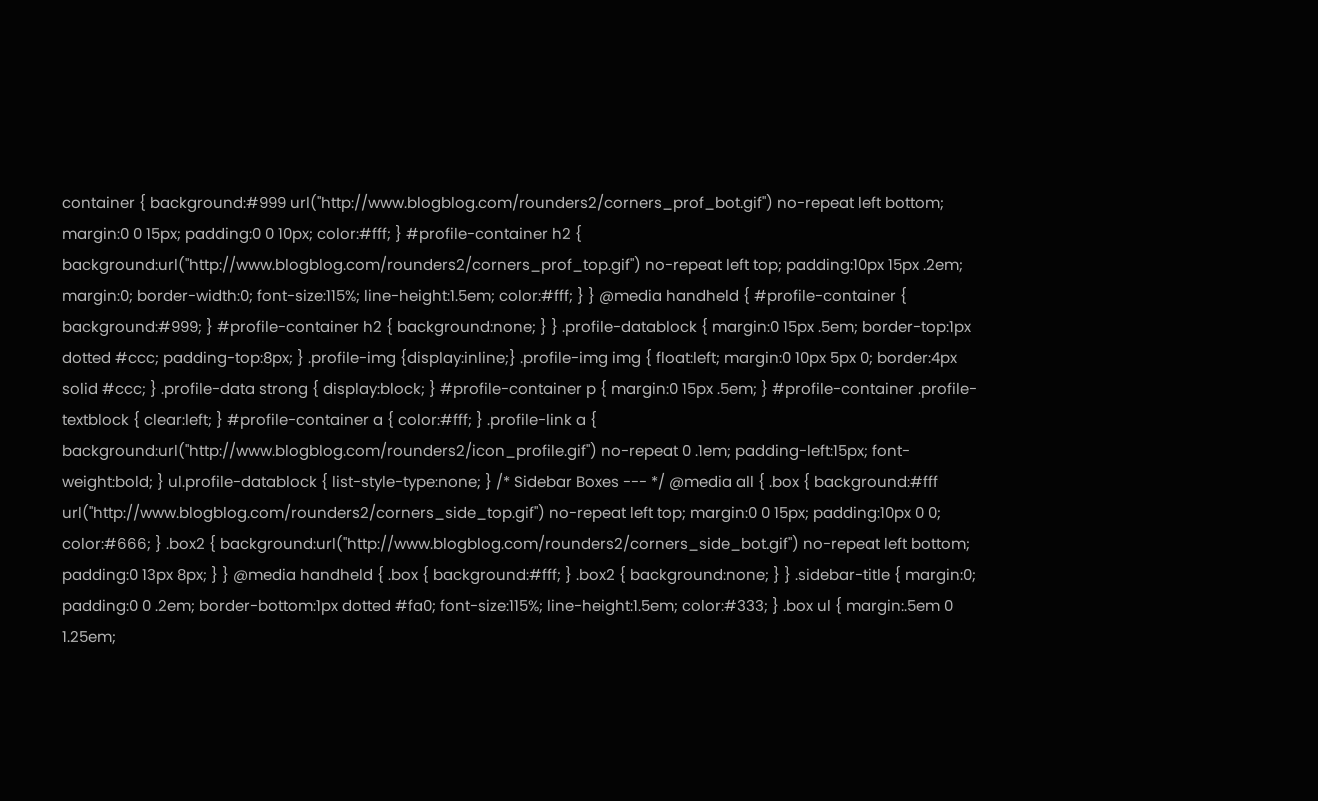container { background:#999 url("http://www.blogblog.com/rounders2/corners_prof_bot.gif") no-repeat left bottom; margin:0 0 15px; padding:0 0 10px; color:#fff; } #profile-container h2 { background:url("http://www.blogblog.com/rounders2/corners_prof_top.gif") no-repeat left top; padding:10px 15px .2em; margin:0; border-width:0; font-size:115%; line-height:1.5em; color:#fff; } } @media handheld { #profile-container { background:#999; } #profile-container h2 { background:none; } } .profile-datablock { margin:0 15px .5em; border-top:1px dotted #ccc; padding-top:8px; } .profile-img {display:inline;} .profile-img img { float:left; margin:0 10px 5px 0; border:4px solid #ccc; } .profile-data strong { display:block; } #profile-container p { margin:0 15px .5em; } #profile-container .profile-textblock { clear:left; } #profile-container a { color:#fff; } .profile-link a { background:url("http://www.blogblog.com/rounders2/icon_profile.gif") no-repeat 0 .1em; padding-left:15px; font-weight:bold; } ul.profile-datablock { list-style-type:none; } /* Sidebar Boxes --- */ @media all { .box { background:#fff url("http://www.blogblog.com/rounders2/corners_side_top.gif") no-repeat left top; margin:0 0 15px; padding:10px 0 0; color:#666; } .box2 { background:url("http://www.blogblog.com/rounders2/corners_side_bot.gif") no-repeat left bottom; padding:0 13px 8px; } } @media handheld { .box { background:#fff; } .box2 { background:none; } } .sidebar-title { margin:0; padding:0 0 .2em; border-bottom:1px dotted #fa0; font-size:115%; line-height:1.5em; color:#333; } .box ul { margin:.5em 0 1.25em;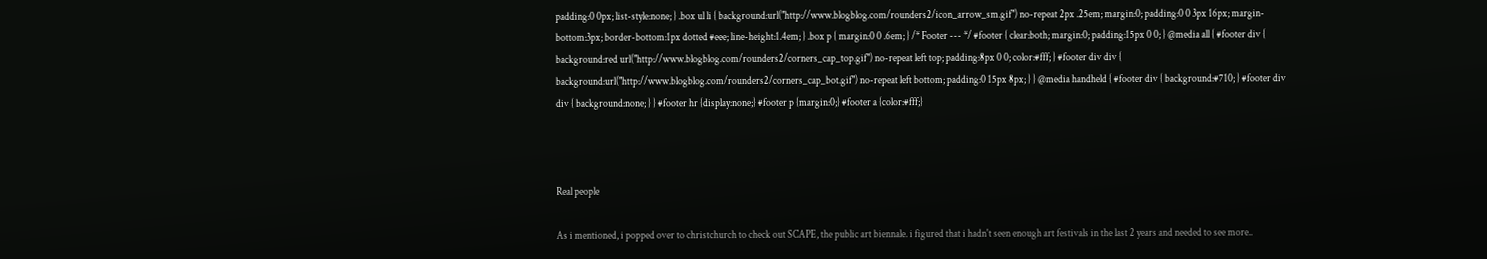padding:0 0px; list-style:none; } .box ul li { background:url("http://www.blogblog.com/rounders2/icon_arrow_sm.gif") no-repeat 2px .25em; margin:0; padding:0 0 3px 16px; margin-bottom:3px; border-bottom:1px dotted #eee; line-height:1.4em; } .box p { margin:0 0 .6em; } /* Footer --- */ #footer { clear:both; margin:0; padding:15px 0 0; } @media all { #footer div { background:red url("http://www.blogblog.com/rounders2/corners_cap_top.gif") no-repeat left top; padding:8px 0 0; color:#fff; } #footer div div { background:url("http://www.blogblog.com/rounders2/corners_cap_bot.gif") no-repeat left bottom; padding:0 15px 8px; } } @media handheld { #footer div { background:#710; } #footer div div { background:none; } } #footer hr {display:none;} #footer p {margin:0;} #footer a {color:#fff;}



Real people

As i mentioned, i popped over to christchurch to check out SCAPE, the public art biennale. i figured that i hadn't seen enough art festivals in the last 2 years and needed to see more..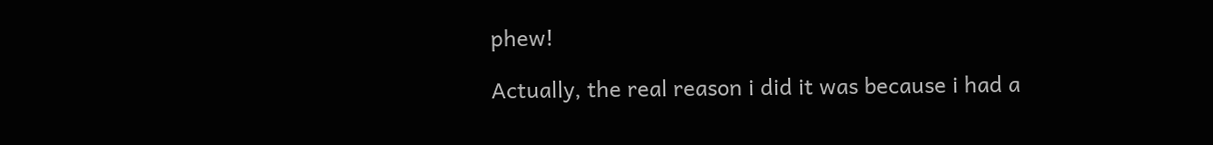phew!

Actually, the real reason i did it was because i had a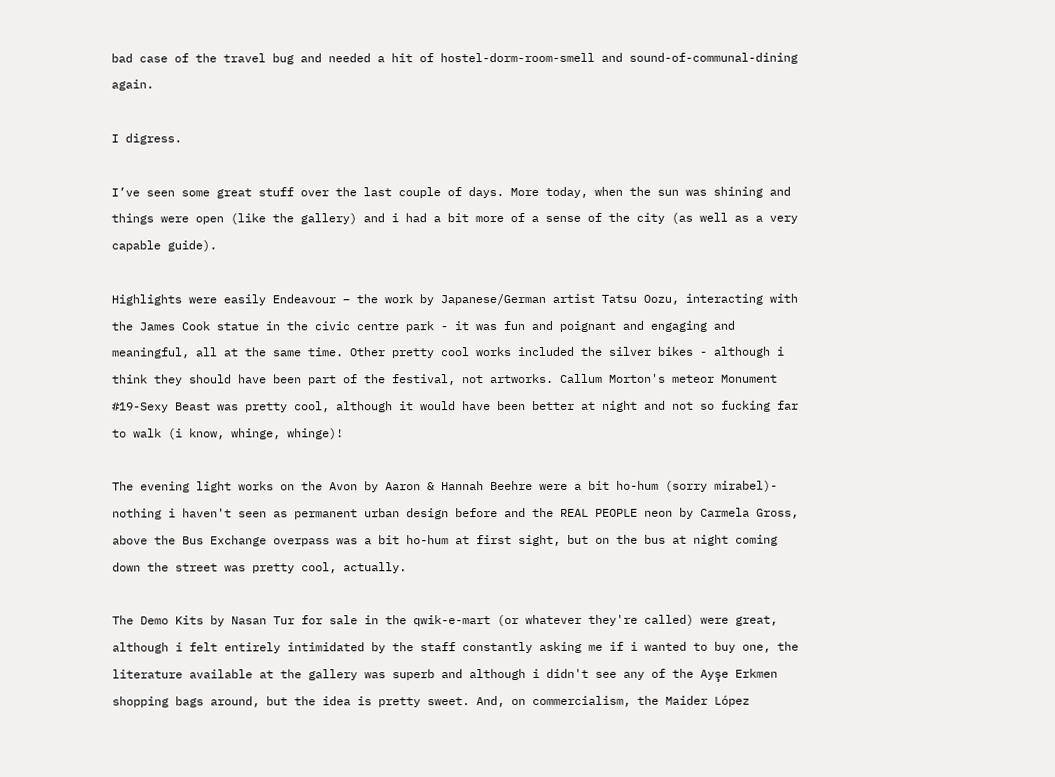bad case of the travel bug and needed a hit of hostel-dorm-room-smell and sound-of-communal-dining again.

I digress.

I’ve seen some great stuff over the last couple of days. More today, when the sun was shining and things were open (like the gallery) and i had a bit more of a sense of the city (as well as a very capable guide).

Highlights were easily Endeavour – the work by Japanese/German artist Tatsu Oozu, interacting with the James Cook statue in the civic centre park - it was fun and poignant and engaging and meaningful, all at the same time. Other pretty cool works included the silver bikes - although i think they should have been part of the festival, not artworks. Callum Morton's meteor Monument #19-Sexy Beast was pretty cool, although it would have been better at night and not so fucking far to walk (i know, whinge, whinge)!

The evening light works on the Avon by Aaron & Hannah Beehre were a bit ho-hum (sorry mirabel)- nothing i haven't seen as permanent urban design before and the REAL PEOPLE neon by Carmela Gross, above the Bus Exchange overpass was a bit ho-hum at first sight, but on the bus at night coming down the street was pretty cool, actually.

The Demo Kits by Nasan Tur for sale in the qwik-e-mart (or whatever they're called) were great, although i felt entirely intimidated by the staff constantly asking me if i wanted to buy one, the literature available at the gallery was superb and although i didn't see any of the Ayşe Erkmen shopping bags around, but the idea is pretty sweet. And, on commercialism, the Maider López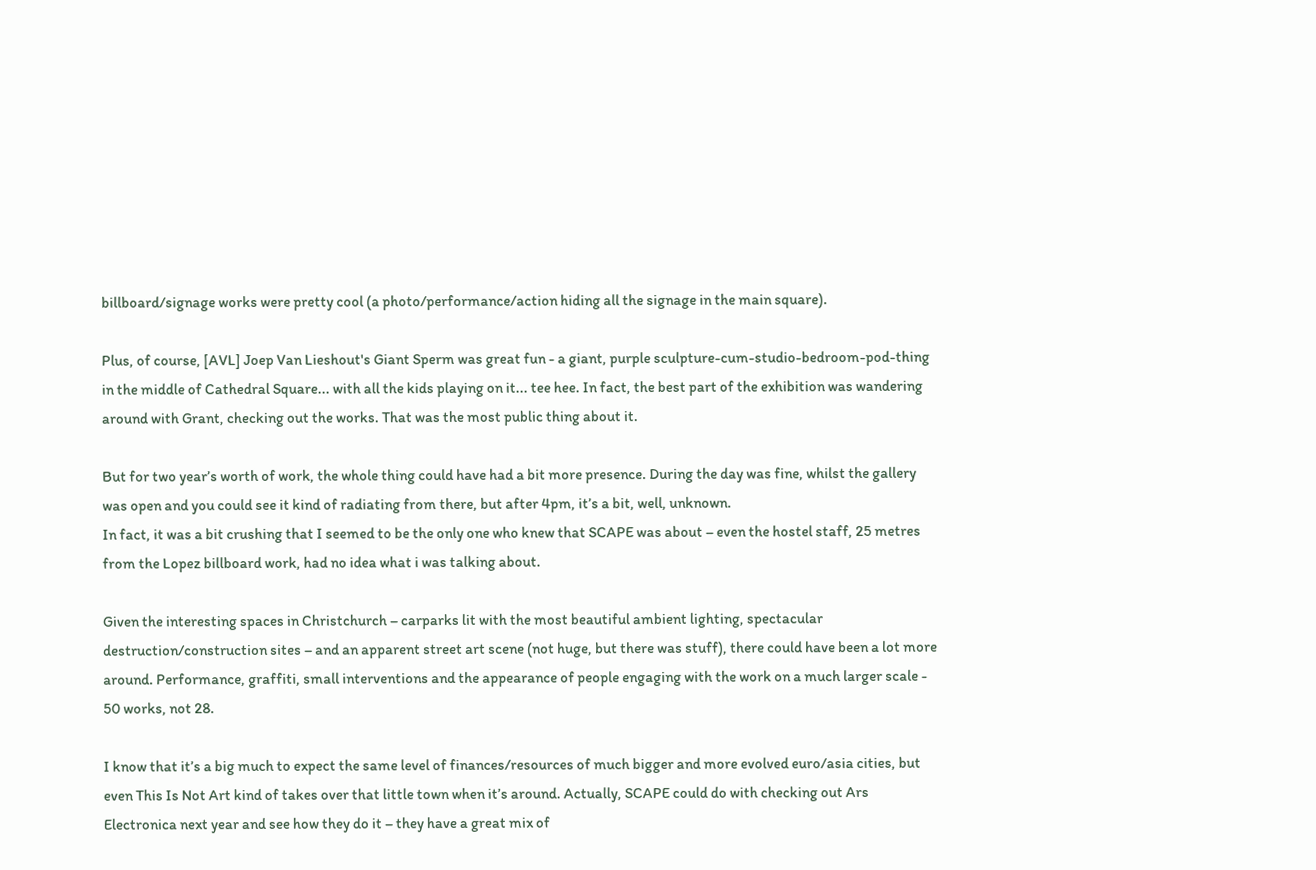billboard/signage works were pretty cool (a photo/performance/action hiding all the signage in the main square).

Plus, of course, [AVL] Joep Van Lieshout's Giant Sperm was great fun - a giant, purple sculpture-cum-studio-bedroom-pod-thing in the middle of Cathedral Square... with all the kids playing on it... tee hee. In fact, the best part of the exhibition was wandering around with Grant, checking out the works. That was the most public thing about it.

But for two year’s worth of work, the whole thing could have had a bit more presence. During the day was fine, whilst the gallery was open and you could see it kind of radiating from there, but after 4pm, it’s a bit, well, unknown.
In fact, it was a bit crushing that I seemed to be the only one who knew that SCAPE was about – even the hostel staff, 25 metres from the Lopez billboard work, had no idea what i was talking about.

Given the interesting spaces in Christchurch – carparks lit with the most beautiful ambient lighting, spectacular destruction/construction sites – and an apparent street art scene (not huge, but there was stuff), there could have been a lot more around. Performance, graffiti, small interventions and the appearance of people engaging with the work on a much larger scale - 50 works, not 28.

I know that it’s a big much to expect the same level of finances/resources of much bigger and more evolved euro/asia cities, but even This Is Not Art kind of takes over that little town when it’s around. Actually, SCAPE could do with checking out Ars Electronica next year and see how they do it – they have a great mix of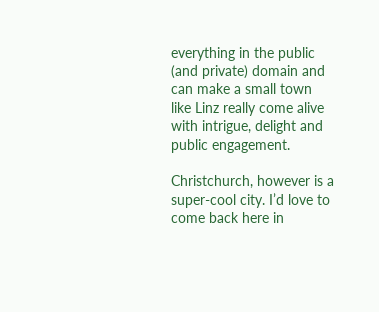everything in the public (and private) domain and can make a small town like Linz really come alive with intrigue, delight and public engagement.

Christchurch, however is a super-cool city. I’d love to come back here in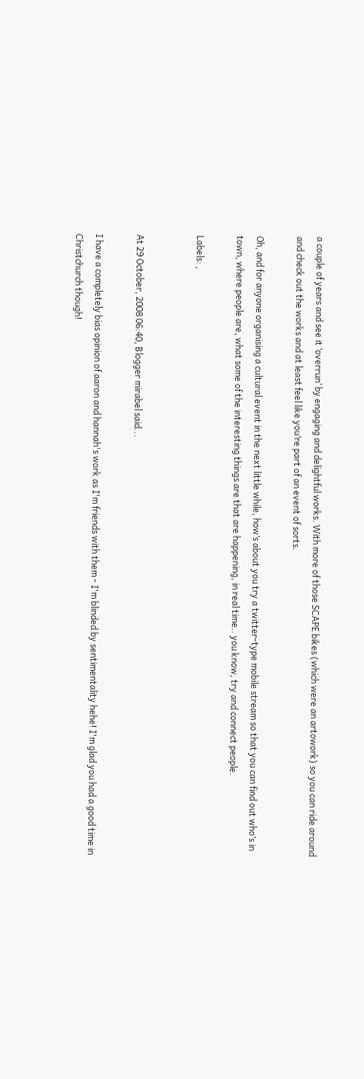a couple of years and see it ‘overrun’ by engaging and delightful works. With more of those SCAPE bikes (which were an artowork) so you can ride around and check out the works and at least feel like you’re part of an event of sorts.

Oh, and for anyone organising a cultural event in the next little while, how’s about you try a twitter-type mobile stream so that you can find out who’s in town, where people are, what some of the interesting things are that are happening, in real time.. you know, try and connect people.

Labels: ,


At 29 October, 2008 06:40, Blogger mirabel said...

I have a completely bias opinion of aaron and hannah's work as I'm friends with them - I'm blinded by sentimentality hehe! I'm glad you had a good time in Christchurch though!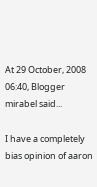At 29 October, 2008 06:40, Blogger mirabel said...

I have a completely bias opinion of aaron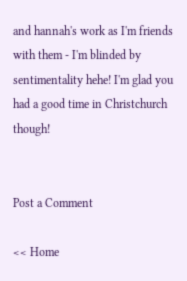and hannah's work as I'm friends with them - I'm blinded by sentimentality hehe! I'm glad you had a good time in Christchurch though!


Post a Comment

<< Home